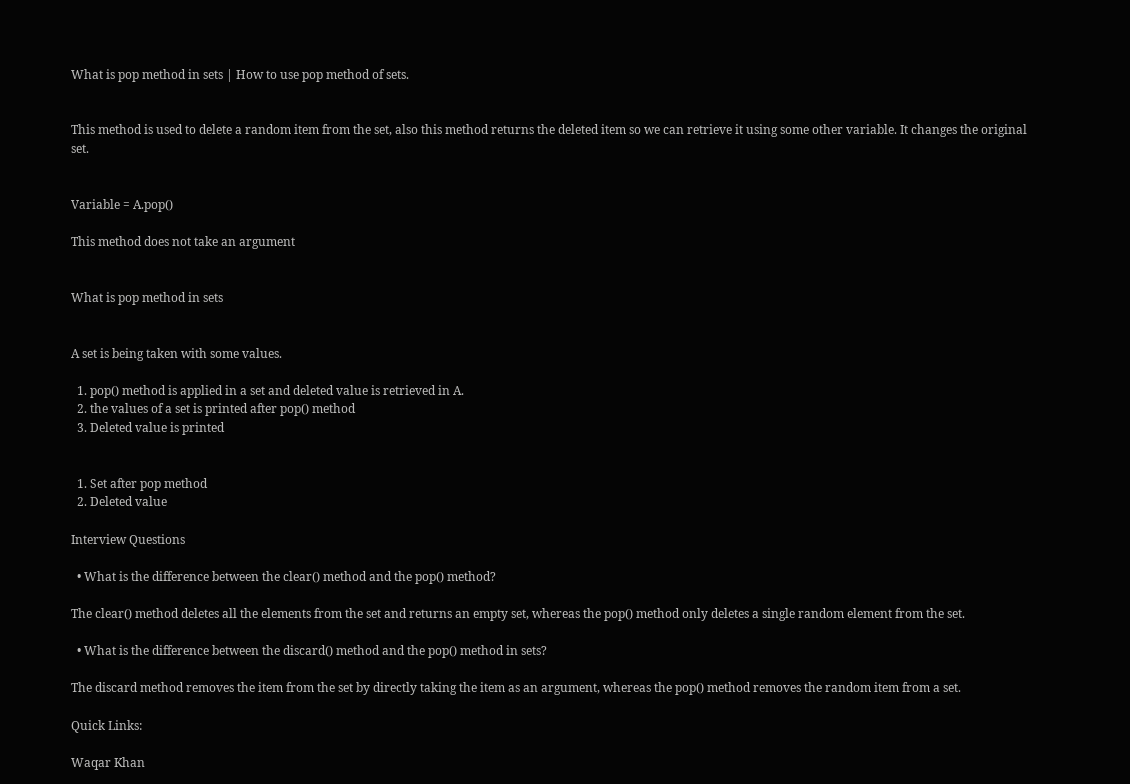What is pop method in sets | How to use pop method of sets.


This method is used to delete a random item from the set, also this method returns the deleted item so we can retrieve it using some other variable. It changes the original set.


Variable = A.pop()

This method does not take an argument


What is pop method in sets


A set is being taken with some values.

  1. pop() method is applied in a set and deleted value is retrieved in A.
  2. the values of a set is printed after pop() method
  3. Deleted value is printed


  1. Set after pop method
  2. Deleted value

Interview Questions

  • What is the difference between the clear() method and the pop() method?

The clear() method deletes all the elements from the set and returns an empty set, whereas the pop() method only deletes a single random element from the set.

  • What is the difference between the discard() method and the pop() method in sets?

The discard method removes the item from the set by directly taking the item as an argument, whereas the pop() method removes the random item from a set.

Quick Links:

Waqar Khan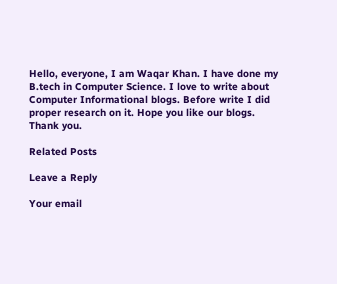Hello, everyone, I am Waqar Khan. I have done my B.tech in Computer Science. I love to write about Computer Informational blogs. Before write I did proper research on it. Hope you like our blogs. Thank you.

Related Posts

Leave a Reply

Your email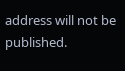address will not be published.